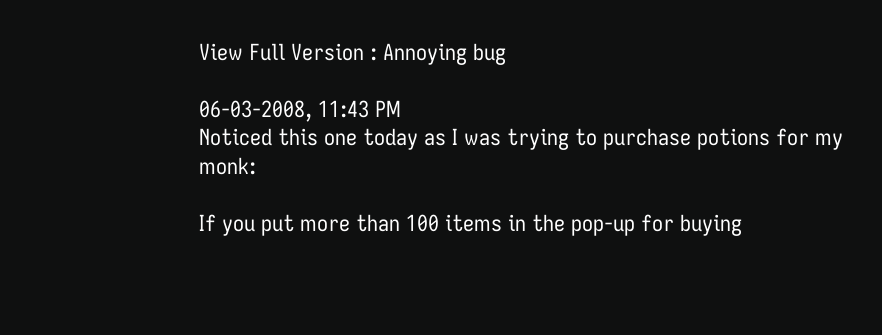View Full Version : Annoying bug

06-03-2008, 11:43 PM
Noticed this one today as I was trying to purchase potions for my monk:

If you put more than 100 items in the pop-up for buying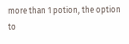more than 1 potion, the option to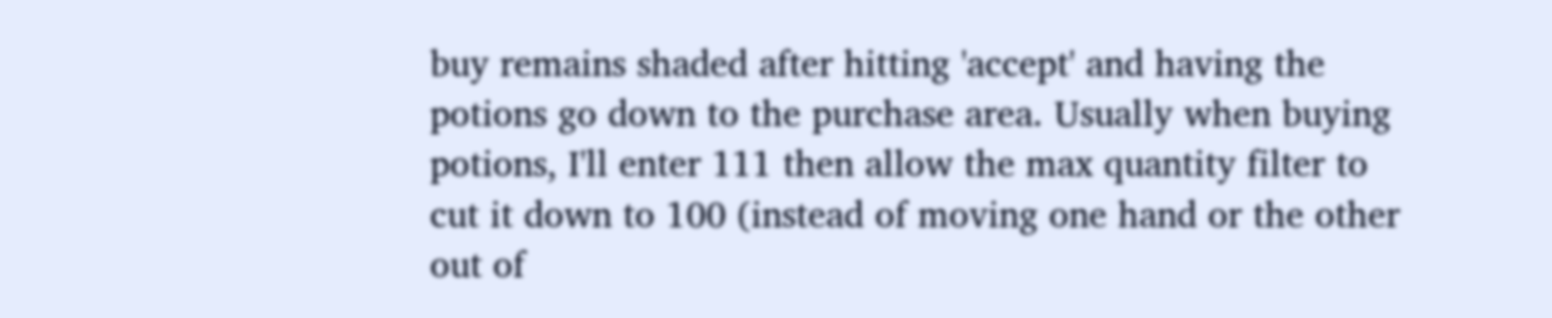buy remains shaded after hitting 'accept' and having the potions go down to the purchase area. Usually when buying potions, I'll enter 111 then allow the max quantity filter to cut it down to 100 (instead of moving one hand or the other out of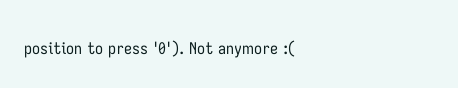position to press '0'). Not anymore :(